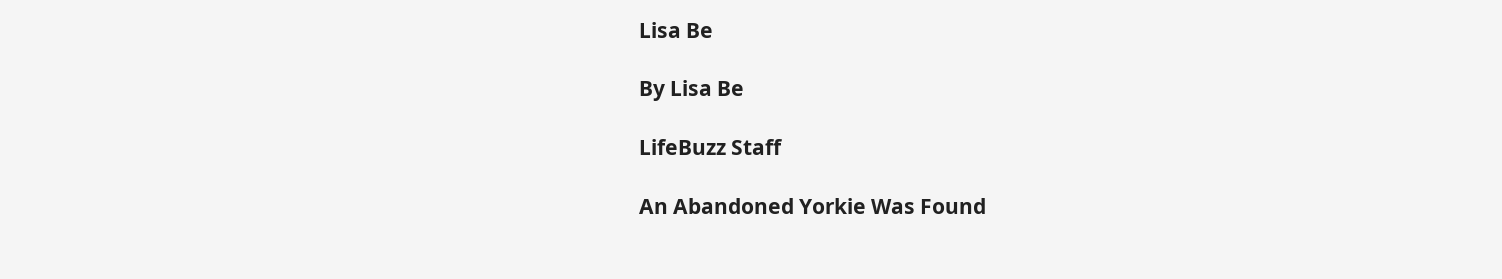Lisa Be

By Lisa Be

LifeBuzz Staff

An Abandoned Yorkie Was Found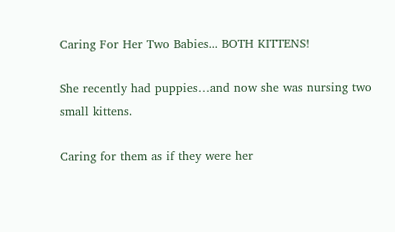Caring For Her Two Babies... BOTH KITTENS!

She recently had puppies…and now she was nursing two small kittens.

Caring for them as if they were her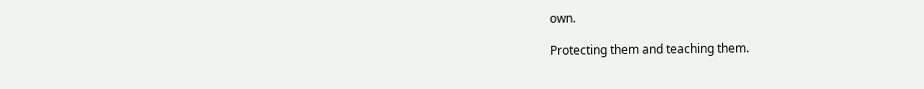own.

Protecting them and teaching them.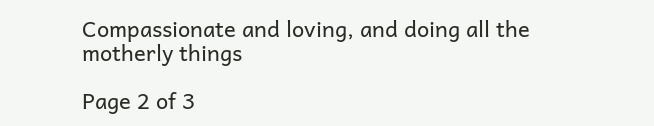Compassionate and loving, and doing all the motherly things

Page 2 of 3